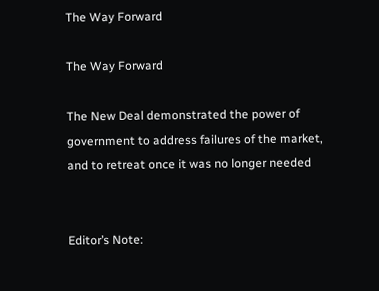The Way Forward

The Way Forward

The New Deal demonstrated the power of government to address failures of the market, and to retreat once it was no longer needed


Editor’s Note: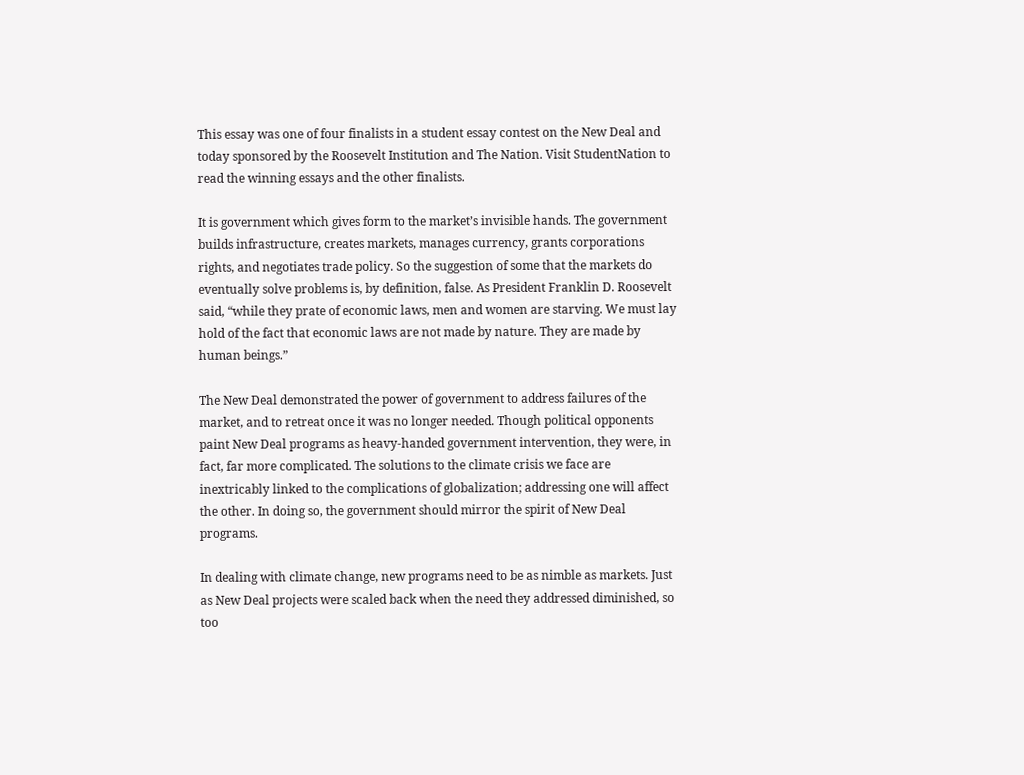This essay was one of four finalists in a student essay contest on the New Deal and today sponsored by the Roosevelt Institution and The Nation. Visit StudentNation to read the winning essays and the other finalists.

It is government which gives form to the market’s invisible hands. The government builds infrastructure, creates markets, manages currency, grants corporations rights, and negotiates trade policy. So the suggestion of some that the markets do eventually solve problems is, by definition, false. As President Franklin D. Roosevelt said, “while they prate of economic laws, men and women are starving. We must lay hold of the fact that economic laws are not made by nature. They are made by human beings.”

The New Deal demonstrated the power of government to address failures of the market, and to retreat once it was no longer needed. Though political opponents paint New Deal programs as heavy-handed government intervention, they were, in fact, far more complicated. The solutions to the climate crisis we face are inextricably linked to the complications of globalization; addressing one will affect the other. In doing so, the government should mirror the spirit of New Deal programs.

In dealing with climate change, new programs need to be as nimble as markets. Just as New Deal projects were scaled back when the need they addressed diminished, so too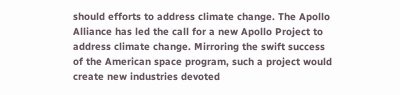should efforts to address climate change. The Apollo Alliance has led the call for a new Apollo Project to address climate change. Mirroring the swift success of the American space program, such a project would create new industries devoted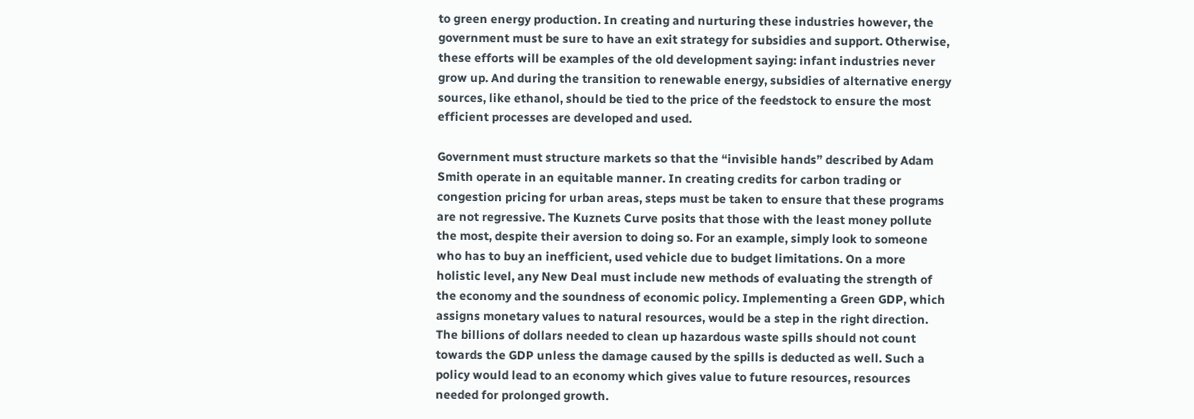to green energy production. In creating and nurturing these industries however, the government must be sure to have an exit strategy for subsidies and support. Otherwise, these efforts will be examples of the old development saying: infant industries never grow up. And during the transition to renewable energy, subsidies of alternative energy sources, like ethanol, should be tied to the price of the feedstock to ensure the most efficient processes are developed and used.

Government must structure markets so that the “invisible hands” described by Adam Smith operate in an equitable manner. In creating credits for carbon trading or congestion pricing for urban areas, steps must be taken to ensure that these programs are not regressive. The Kuznets Curve posits that those with the least money pollute the most, despite their aversion to doing so. For an example, simply look to someone who has to buy an inefficient, used vehicle due to budget limitations. On a more holistic level, any New Deal must include new methods of evaluating the strength of the economy and the soundness of economic policy. Implementing a Green GDP, which assigns monetary values to natural resources, would be a step in the right direction. The billions of dollars needed to clean up hazardous waste spills should not count towards the GDP unless the damage caused by the spills is deducted as well. Such a policy would lead to an economy which gives value to future resources, resources needed for prolonged growth.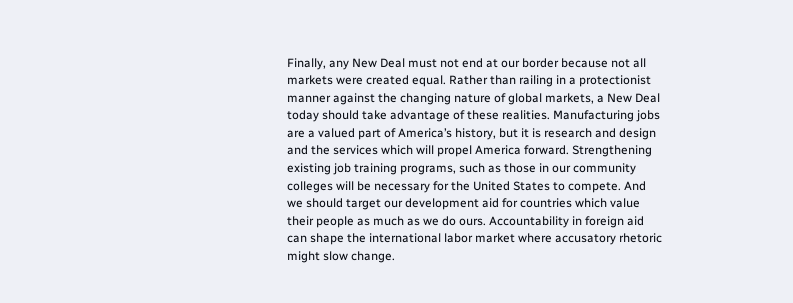Finally, any New Deal must not end at our border because not all markets were created equal. Rather than railing in a protectionist manner against the changing nature of global markets, a New Deal today should take advantage of these realities. Manufacturing jobs are a valued part of America’s history, but it is research and design and the services which will propel America forward. Strengthening existing job training programs, such as those in our community colleges will be necessary for the United States to compete. And we should target our development aid for countries which value their people as much as we do ours. Accountability in foreign aid can shape the international labor market where accusatory rhetoric might slow change.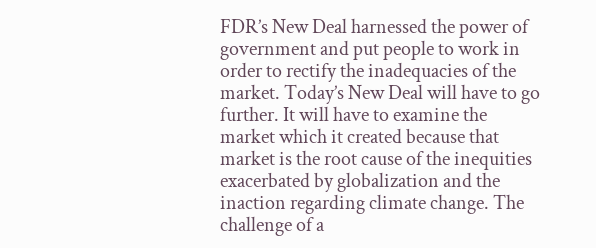FDR’s New Deal harnessed the power of government and put people to work in order to rectify the inadequacies of the market. Today’s New Deal will have to go further. It will have to examine the market which it created because that market is the root cause of the inequities exacerbated by globalization and the inaction regarding climate change. The challenge of a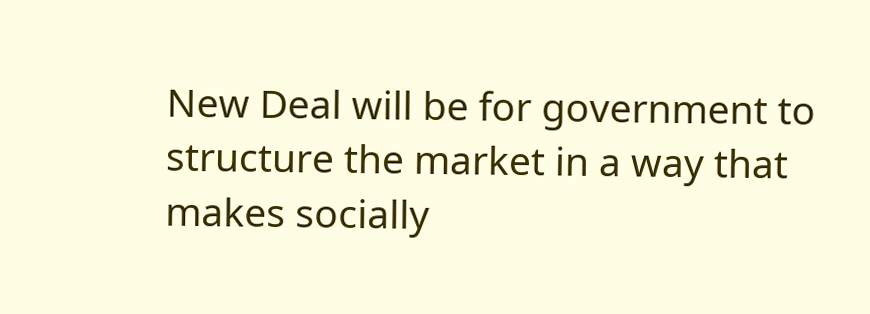New Deal will be for government to structure the market in a way that makes socially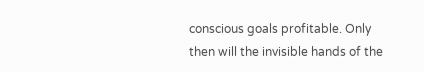conscious goals profitable. Only then will the invisible hands of the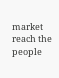market reach the people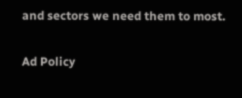and sectors we need them to most.

Ad Policy